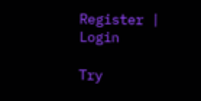Register | Login

Try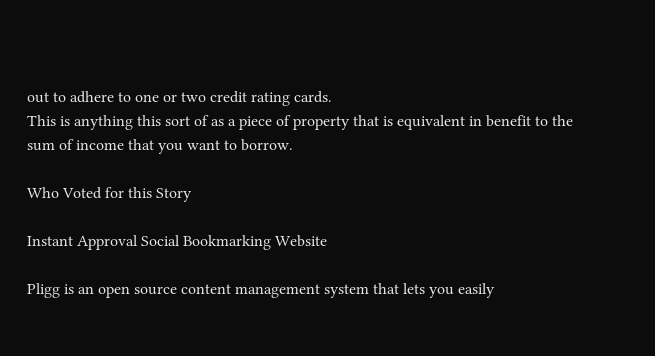out to adhere to one or two credit rating cards.
This is anything this sort of as a piece of property that is equivalent in benefit to the sum of income that you want to borrow.

Who Voted for this Story

Instant Approval Social Bookmarking Website

Pligg is an open source content management system that lets you easily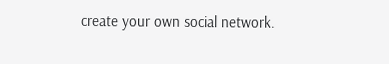create your own social network.